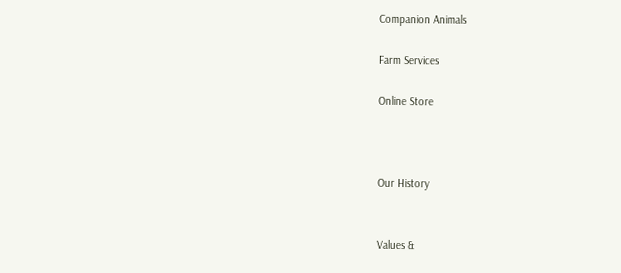Companion Animals

Farm Services

Online Store



Our History


Values &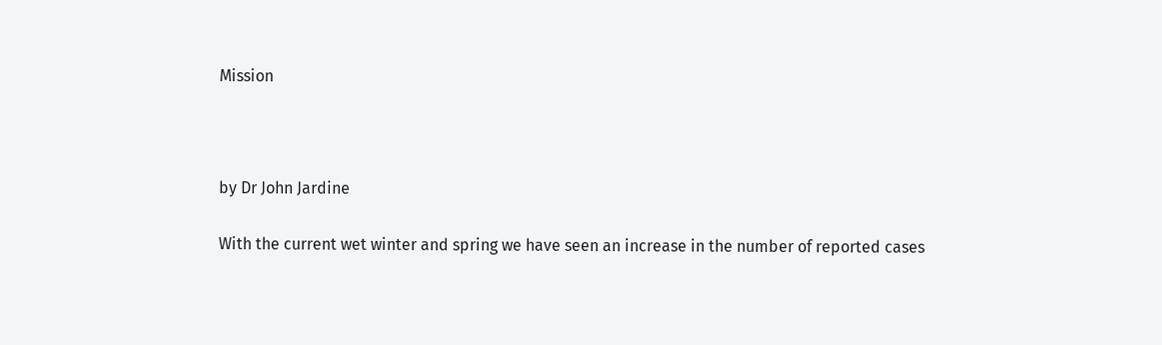Mission



by Dr John Jardine

With the current wet winter and spring we have seen an increase in the number of reported cases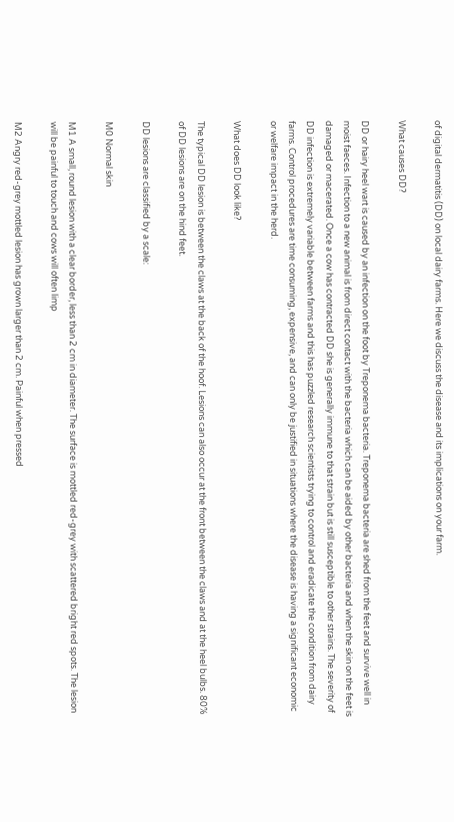of digital dermatitis (DD) on local dairy farms. Here we discuss the disease and its implications on your farm.

What causes DD?

DD or hairy heel wart is caused by an infection on the foot by Treponema bacteria. Treponema bacteria are shed from the feet and survive well in moist faeces. Infection to a new animal is from direct contact with the bacteria which can be aided by other bacteria and when the skin on the feet is damaged or macerated. Once a cow has contracted DD she is generally immune to that strain but is still susceptible to other strains. The severity of DD infection is extremely variable between farms and this has puzzled research scientists trying to control and eradicate the condition from dairy farms. Control procedures are time consuming, expensive, and can only be justified in situations where the disease is having a significant economic or welfare impact in the herd.

What does DD look like?

The typical DD lesion is between the claws at the back of the hoof. Lesions can also occur at the front between the claws and at the heel bulbs. 80% of DD lesions are on the hind feet.

DD lesions are classified by a scale:

M0 Normal skin

M1 A small, round lesion with a clear border, less than 2 cm in diameter. The surface is mottled red-grey with scattered bright red spots. The lesion will be painful to touch and cows will often limp

M2 Angry red-grey mottled lesion has grown larger than 2 cm. Painful when pressed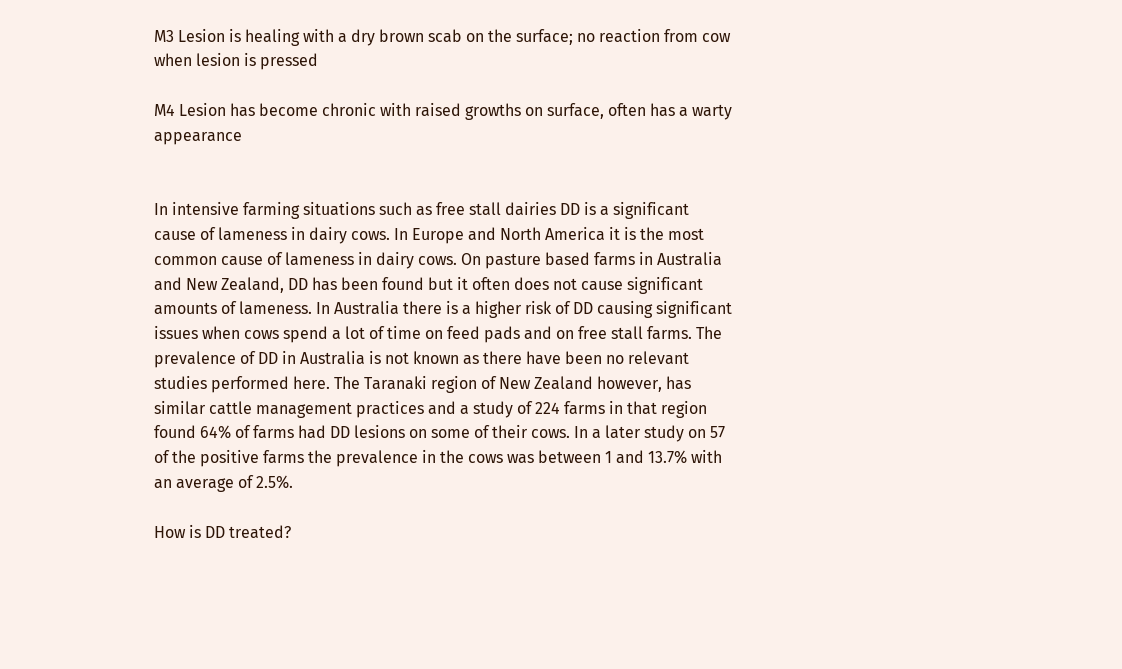M3 Lesion is healing with a dry brown scab on the surface; no reaction from cow when lesion is pressed

M4 Lesion has become chronic with raised growths on surface, often has a warty appearance


In intensive farming situations such as free stall dairies DD is a significant cause of lameness in dairy cows. In Europe and North America it is the most common cause of lameness in dairy cows. On pasture based farms in Australia and New Zealand, DD has been found but it often does not cause significant amounts of lameness. In Australia there is a higher risk of DD causing significant issues when cows spend a lot of time on feed pads and on free stall farms. The prevalence of DD in Australia is not known as there have been no relevant studies performed here. The Taranaki region of New Zealand however, has similar cattle management practices and a study of 224 farms in that region found 64% of farms had DD lesions on some of their cows. In a later study on 57 of the positive farms the prevalence in the cows was between 1 and 13.7% with an average of 2.5%.

How is DD treated?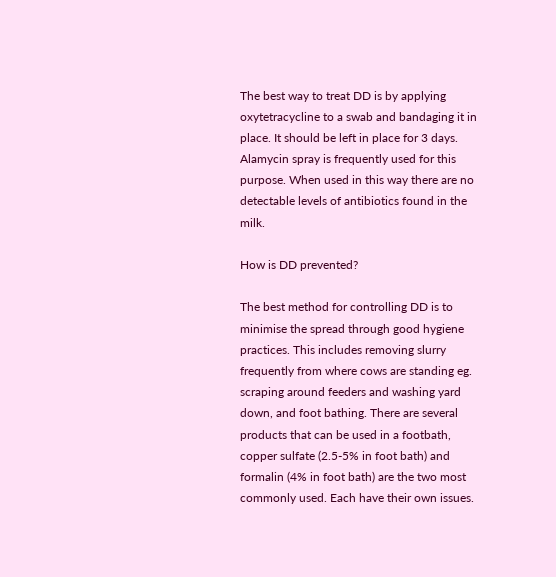The best way to treat DD is by applying oxytetracycline to a swab and bandaging it in place. It should be left in place for 3 days. Alamycin spray is frequently used for this purpose. When used in this way there are no detectable levels of antibiotics found in the milk.

How is DD prevented?

The best method for controlling DD is to minimise the spread through good hygiene practices. This includes removing slurry frequently from where cows are standing eg. scraping around feeders and washing yard down, and foot bathing. There are several products that can be used in a footbath, copper sulfate (2.5-5% in foot bath) and formalin (4% in foot bath) are the two most commonly used. Each have their own issues.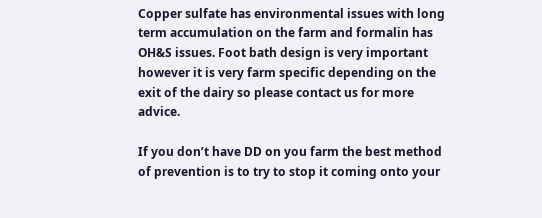Copper sulfate has environmental issues with long term accumulation on the farm and formalin has OH&S issues. Foot bath design is very important however it is very farm specific depending on the exit of the dairy so please contact us for more advice.

If you don’t have DD on you farm the best method of prevention is to try to stop it coming onto your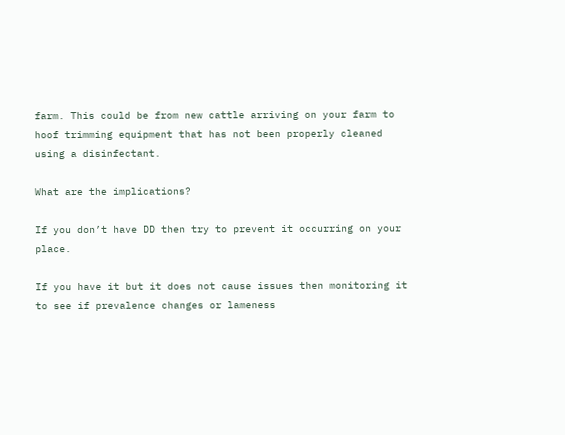farm. This could be from new cattle arriving on your farm to hoof trimming equipment that has not been properly cleaned using a disinfectant.

What are the implications?

If you don’t have DD then try to prevent it occurring on your place.

If you have it but it does not cause issues then monitoring it to see if prevalence changes or lameness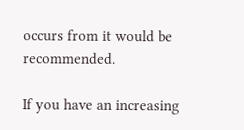occurs from it would be recommended.

If you have an increasing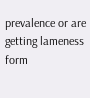prevalence or are getting lameness form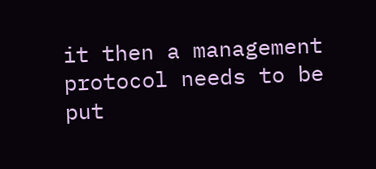it then a management protocol needs to be put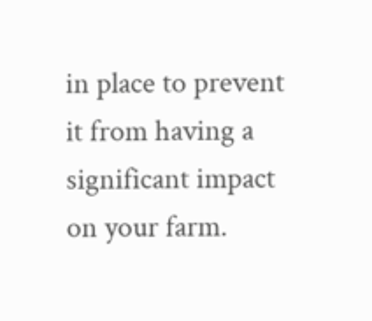in place to prevent it from having a significant impact on your farm.